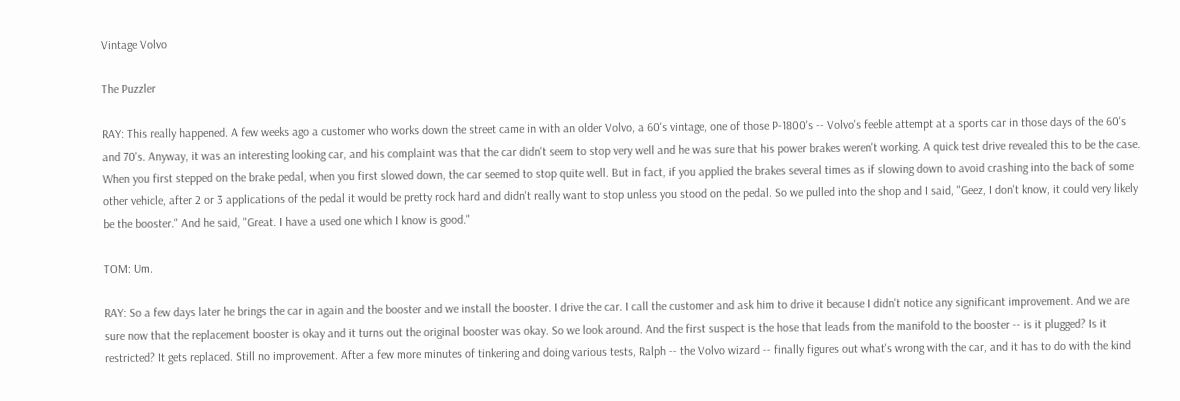Vintage Volvo

The Puzzler

RAY: This really happened. A few weeks ago a customer who works down the street came in with an older Volvo, a 60's vintage, one of those P-1800's -- Volvo's feeble attempt at a sports car in those days of the 60's and 70's. Anyway, it was an interesting looking car, and his complaint was that the car didn't seem to stop very well and he was sure that his power brakes weren't working. A quick test drive revealed this to be the case. When you first stepped on the brake pedal, when you first slowed down, the car seemed to stop quite well. But in fact, if you applied the brakes several times as if slowing down to avoid crashing into the back of some other vehicle, after 2 or 3 applications of the pedal it would be pretty rock hard and didn't really want to stop unless you stood on the pedal. So we pulled into the shop and I said, "Geez, I don't know, it could very likely be the booster." And he said, "Great. I have a used one which I know is good."

TOM: Um.

RAY: So a few days later he brings the car in again and the booster and we install the booster. I drive the car. I call the customer and ask him to drive it because I didn't notice any significant improvement. And we are sure now that the replacement booster is okay and it turns out the original booster was okay. So we look around. And the first suspect is the hose that leads from the manifold to the booster -- is it plugged? Is it restricted? It gets replaced. Still no improvement. After a few more minutes of tinkering and doing various tests, Ralph -- the Volvo wizard -- finally figures out what's wrong with the car, and it has to do with the kind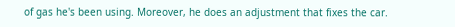of gas he's been using. Moreover, he does an adjustment that fixes the car.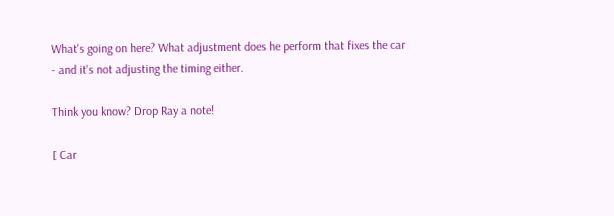What's going on here? What adjustment does he perform that fixes the car - and it's not adjusting the timing either.

Think you know? Drop Ray a note!

[ Car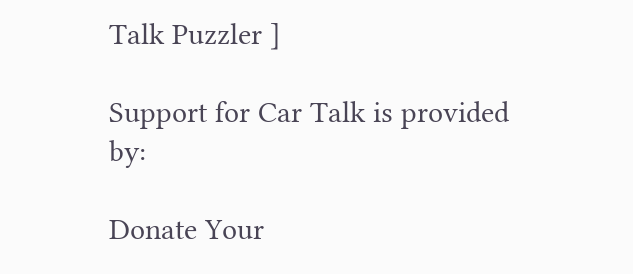Talk Puzzler ]

Support for Car Talk is provided by:

Donate Your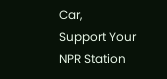Car,
Support Your NPR Station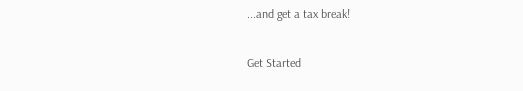...and get a tax break!

Get Started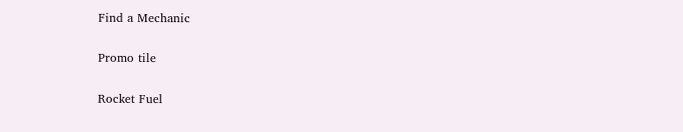Find a Mechanic

Promo tile

Rocket Fuel